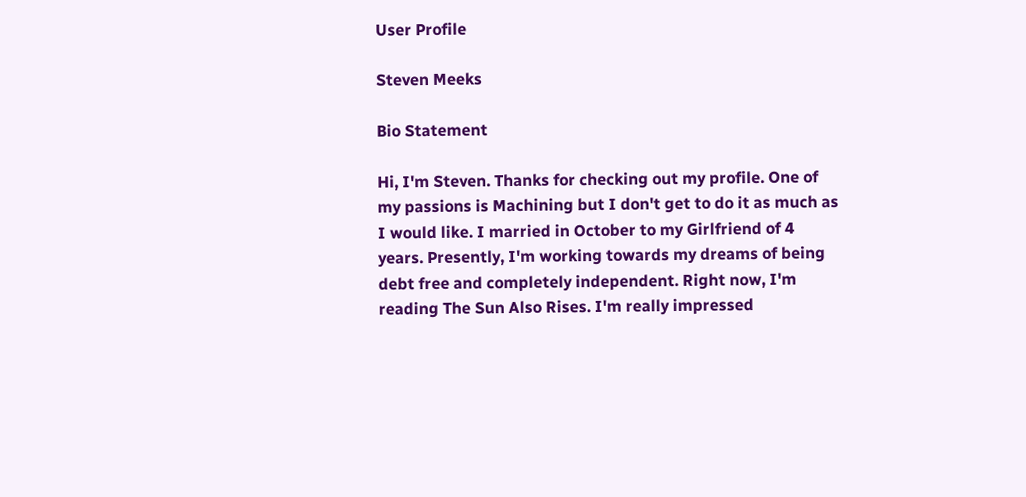User Profile

Steven Meeks

Bio Statement

Hi, I'm Steven. Thanks for checking out my profile. One of my passions is Machining but I don't get to do it as much as I would like. I married in October to my Girlfriend of 4 years. Presently, I'm working towards my dreams of being debt free and completely independent. Right now, I'm reading The Sun Also Rises. I'm really impressed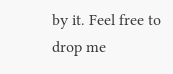by it. Feel free to drop me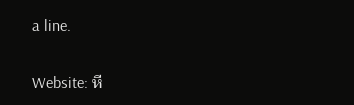a line.

Website: หี